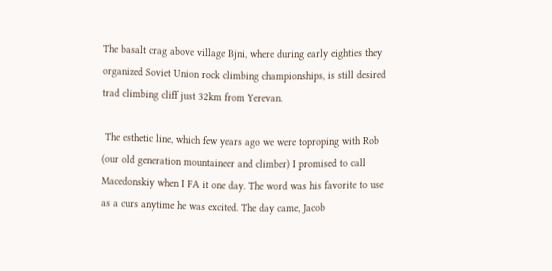The basalt crag above village Bjni, where during early eighties they organized Soviet Union rock climbing championships, is still desired trad climbing cliff just 32km from Yerevan.

 The esthetic line, which few years ago we were toproping with Rob (our old generation mountaineer and climber) I promised to call Macedonskiy when I FA it one day. The word was his favorite to use as a curs anytime he was excited. The day came, Jacob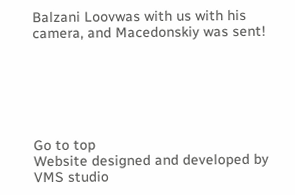Balzani Loovwas with us with his camera, and Macedonskiy was sent!






Go to top
Website designed and developed by VMS studio